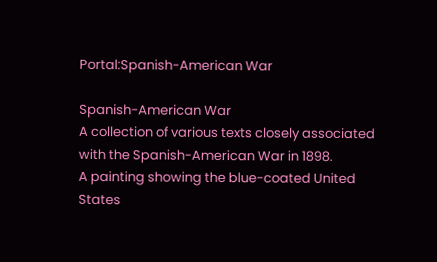Portal:Spanish-American War

Spanish-American War
A collection of various texts closely associated with the Spanish-American War in 1898.
A painting showing the blue-coated United States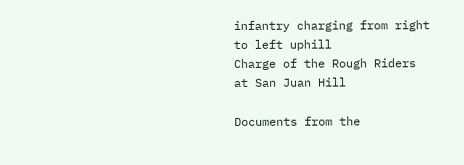infantry charging from right to left uphill
Charge of the Rough Riders at San Juan Hill

Documents from the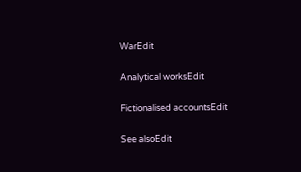WarEdit

Analytical worksEdit

Fictionalised accountsEdit

See alsoEdit